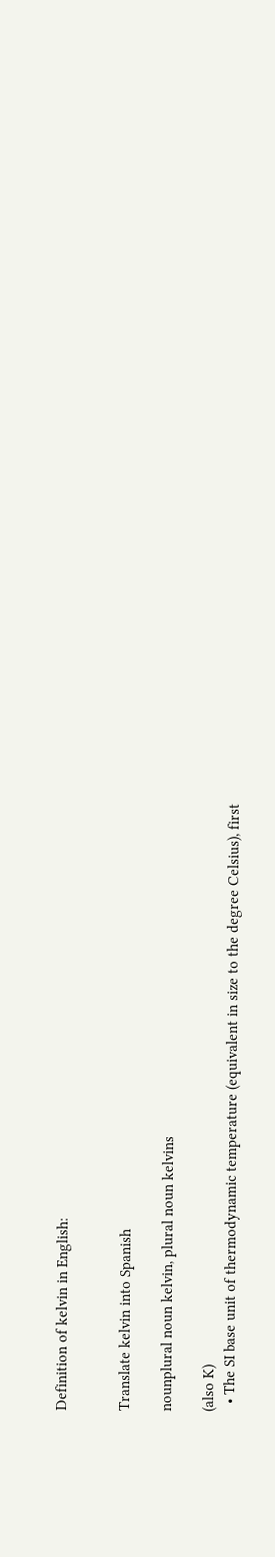Definition of kelvin in English:


Translate kelvin into Spanish

nounplural noun kelvin, plural noun kelvins

(also K)
  • The SI base unit of thermodynamic temperature (equivalent in size to the degree Celsius), first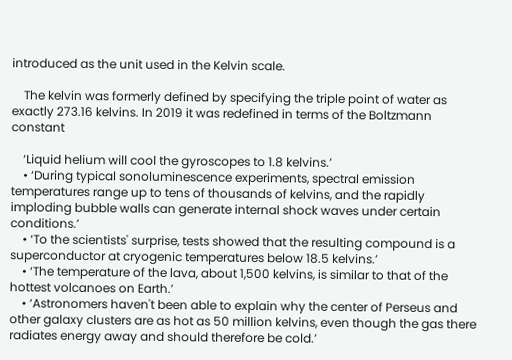introduced as the unit used in the Kelvin scale.

    The kelvin was formerly defined by specifying the triple point of water as exactly 273.16 kelvins. In 2019 it was redefined in terms of the Boltzmann constant

    ‘Liquid helium will cool the gyroscopes to 1.8 kelvins.’
    • ‘During typical sonoluminescence experiments, spectral emission temperatures range up to tens of thousands of kelvins, and the rapidly imploding bubble walls can generate internal shock waves under certain conditions.’
    • ‘To the scientists' surprise, tests showed that the resulting compound is a superconductor at cryogenic temperatures below 18.5 kelvins.’
    • ‘The temperature of the lava, about 1,500 kelvins, is similar to that of the hottest volcanoes on Earth.’
    • ‘Astronomers haven't been able to explain why the center of Perseus and other galaxy clusters are as hot as 50 million kelvins, even though the gas there radiates energy away and should therefore be cold.’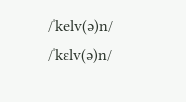/ˈkelv(ə)n/ /ˈkɛlv(ə)n/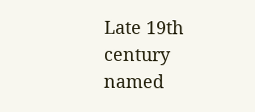Late 19th century named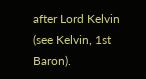after Lord Kelvin (see Kelvin, 1st Baron).